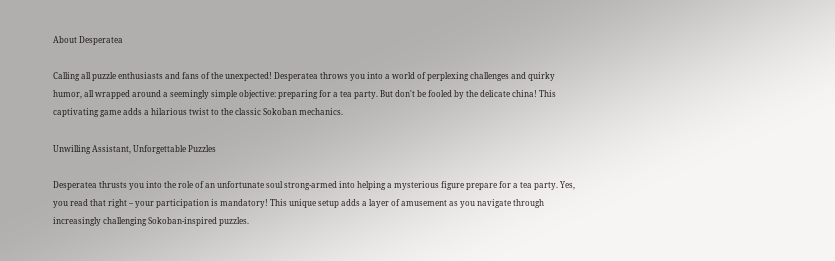About Desperatea

Calling all puzzle enthusiasts and fans of the unexpected! Desperatea throws you into a world of perplexing challenges and quirky humor, all wrapped around a seemingly simple objective: preparing for a tea party. But don't be fooled by the delicate china! This captivating game adds a hilarious twist to the classic Sokoban mechanics.

Unwilling Assistant, Unforgettable Puzzles

Desperatea thrusts you into the role of an unfortunate soul strong-armed into helping a mysterious figure prepare for a tea party. Yes, you read that right – your participation is mandatory! This unique setup adds a layer of amusement as you navigate through increasingly challenging Sokoban-inspired puzzles.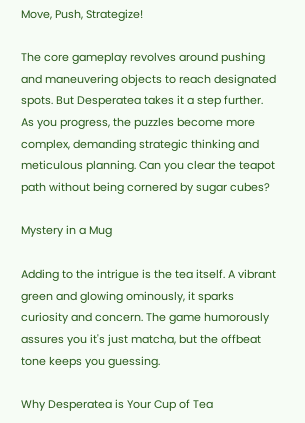Move, Push, Strategize!

The core gameplay revolves around pushing and maneuvering objects to reach designated spots. But Desperatea takes it a step further. As you progress, the puzzles become more complex, demanding strategic thinking and meticulous planning. Can you clear the teapot path without being cornered by sugar cubes?

Mystery in a Mug

Adding to the intrigue is the tea itself. A vibrant green and glowing ominously, it sparks curiosity and concern. The game humorously assures you it's just matcha, but the offbeat tone keeps you guessing.

Why Desperatea is Your Cup of Tea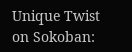Unique Twist on Sokoban: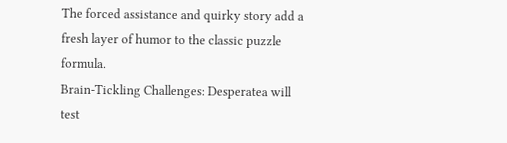The forced assistance and quirky story add a fresh layer of humor to the classic puzzle formula.
Brain-Tickling Challenges: Desperatea will test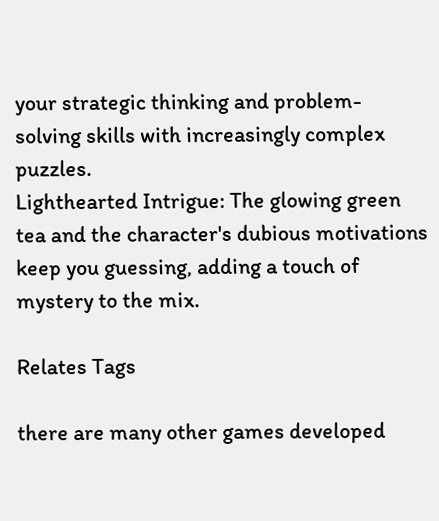your strategic thinking and problem-solving skills with increasingly complex puzzles.
Lighthearted Intrigue: The glowing green tea and the character's dubious motivations keep you guessing, adding a touch of mystery to the mix.

Relates Tags

there are many other games developed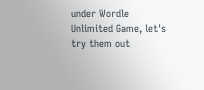under Wordle Unlimited Game, let's try them out